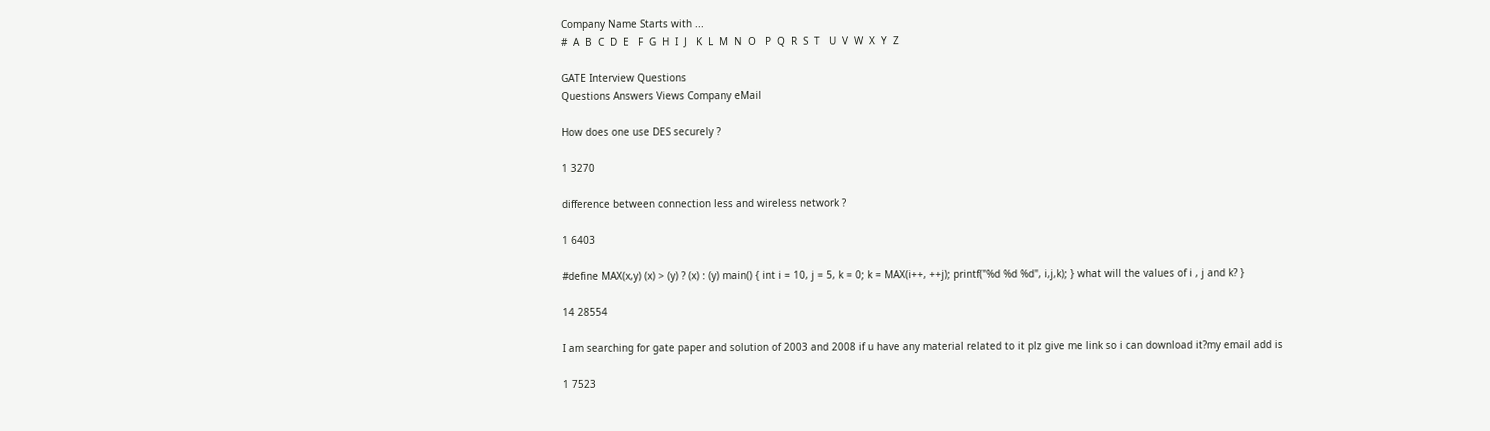Company Name Starts with ...
#  A  B  C  D  E   F  G  H  I  J   K  L  M  N  O   P  Q  R  S  T   U  V  W  X  Y  Z

GATE Interview Questions
Questions Answers Views Company eMail

How does one use DES securely ?

1 3270

difference between connection less and wireless network ?

1 6403

#define MAX(x,y) (x) > (y) ? (x) : (y) main() { int i = 10, j = 5, k = 0; k = MAX(i++, ++j); printf("%d %d %d", i,j,k); } what will the values of i , j and k? }

14 28554

I am searching for gate paper and solution of 2003 and 2008 if u have any material related to it plz give me link so i can download it?my email add is

1 7523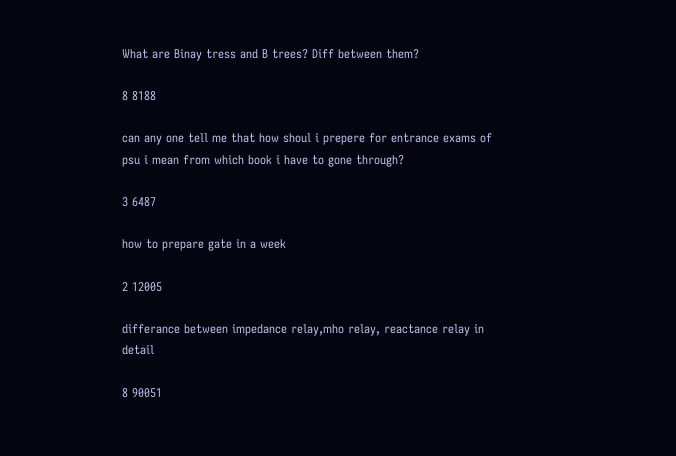What are Binay tress and B trees? Diff between them?

8 8188

can any one tell me that how shoul i prepere for entrance exams of psu i mean from which book i have to gone through?

3 6487

how to prepare gate in a week

2 12005

differance between impedance relay,mho relay, reactance relay in detail

8 90051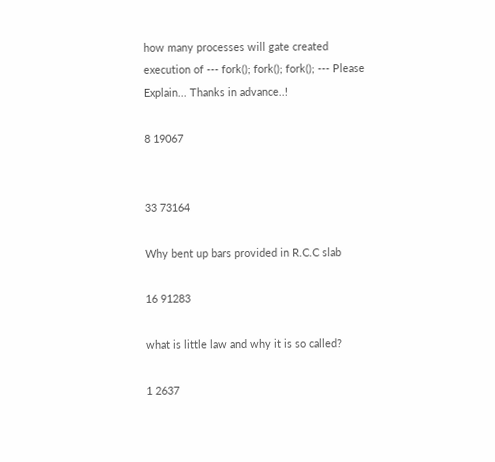how many processes will gate created execution of --- fork(); fork(); fork(); --- Please Explain... Thanks in advance..!

8 19067


33 73164

Why bent up bars provided in R.C.C slab

16 91283

what is little law and why it is so called?

1 2637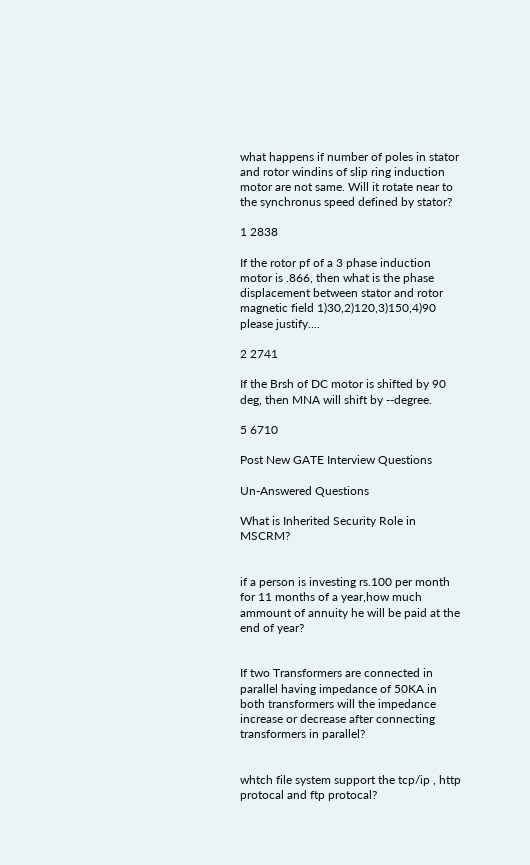what happens if number of poles in stator and rotor windins of slip ring induction motor are not same. Will it rotate near to the synchronus speed defined by stator?

1 2838

If the rotor pf of a 3 phase induction motor is .866, then what is the phase displacement between stator and rotor magnetic field 1)30,2)120,3)150,4)90 please justify....

2 2741

If the Brsh of DC motor is shifted by 90 deg, then MNA will shift by --degree.

5 6710

Post New GATE Interview Questions

Un-Answered Questions

What is Inherited Security Role in MSCRM?


if a person is investing rs.100 per month for 11 months of a year,how much ammount of annuity he will be paid at the end of year?


If two Transformers are connected in parallel having impedance of 50KA in both transformers will the impedance increase or decrease after connecting transformers in parallel?


whtch file system support the tcp/ip , http protocal and ftp protocal?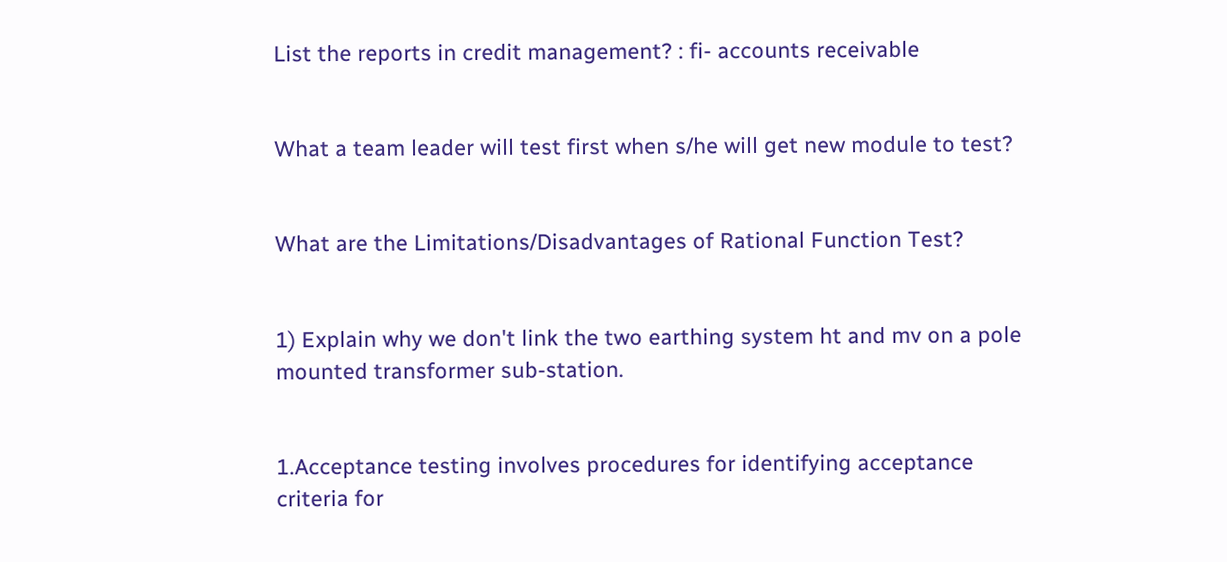List the reports in credit management? : fi- accounts receivable


What a team leader will test first when s/he will get new module to test?


What are the Limitations/Disadvantages of Rational Function Test?


1) Explain why we don't link the two earthing system ht and mv on a pole mounted transformer sub-station.


1.Acceptance testing involves procedures for identifying acceptance criteria for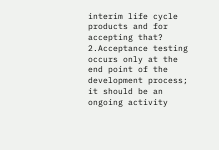interim life cycle products and for accepting that? 2.Acceptance testing occurs only at the end point of the development process; it should be an ongoing activity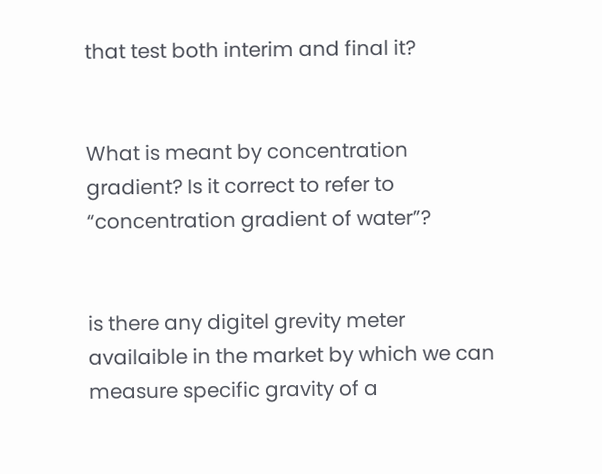that test both interim and final it?


What is meant by concentration gradient? Is it correct to refer to “concentration gradient of water”?


is there any digitel grevity meter availaible in the market by which we can measure specific gravity of a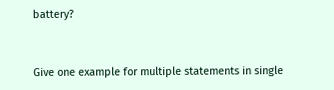battery?


Give one example for multiple statements in single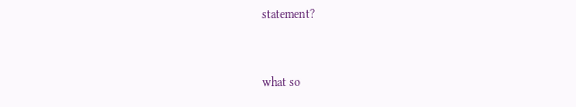statement?


what so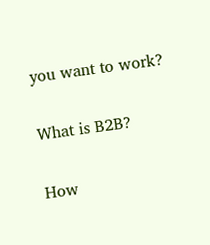you want to work?


What is B2B?


How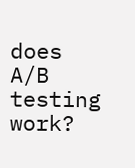does A/B testing work?